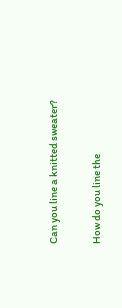Can you line a knitted sweater?

How do you line the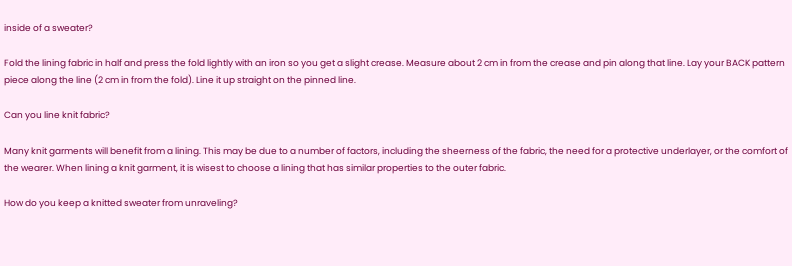inside of a sweater?

Fold the lining fabric in half and press the fold lightly with an iron so you get a slight crease. Measure about 2 cm in from the crease and pin along that line. Lay your BACK pattern piece along the line (2 cm in from the fold). Line it up straight on the pinned line.

Can you line knit fabric?

Many knit garments will benefit from a lining. This may be due to a number of factors, including the sheerness of the fabric, the need for a protective underlayer, or the comfort of the wearer. When lining a knit garment, it is wisest to choose a lining that has similar properties to the outer fabric.

How do you keep a knitted sweater from unraveling?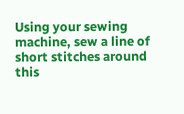Using your sewing machine, sew a line of short stitches around this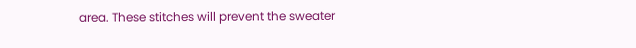area. These stitches will prevent the sweater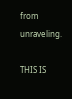from unraveling.

THIS IS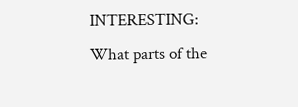INTERESTING:  What parts of the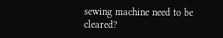sewing machine need to be cleared?